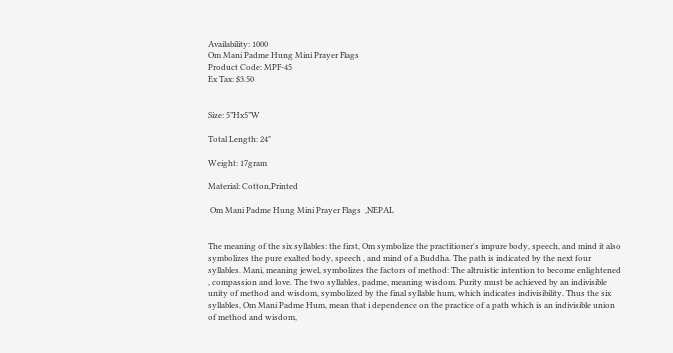Availability: 1000
Om Mani Padme Hung Mini Prayer Flags
Product Code: MPF-45
Ex Tax: $3.50


Size: 5”Hx5”W

Total Length: 24"

Weight: 17gram

Material: Cotton,Printed

 Om Mani Padme Hung Mini Prayer Flags  ,NEPAL


The meaning of the six syllables: the first, Om symbolize the practitioner's impure body, speech, and mind it also symbolizes the pure exalted body, speech , and mind of a Buddha. The path is indicated by the next four syllables. Mani, meaning jewel, symbolizes the factors of method: The altruistic intention to become enlightened , compassion and love. The two syllables, padme, meaning wisdom. Purity must be achieved by an indivisible unity of method and wisdom, symbolized by the final syllable hum, which indicates indivisibility. Thus the six syllables, Om Mani Padme Hum, mean that i dependence on the practice of a path which is an indivisible union of method and wisdom,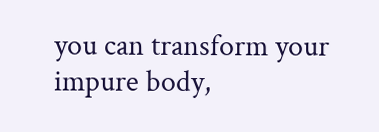you can transform your impure body,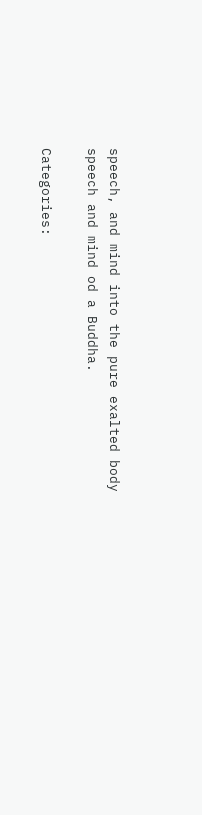speech, and mind into the pure exalted body speech and mind od a Buddha.

Categories: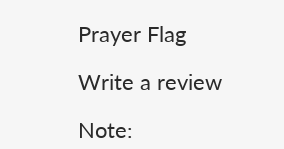Prayer Flag

Write a review

Note: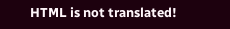HTML is not translated!